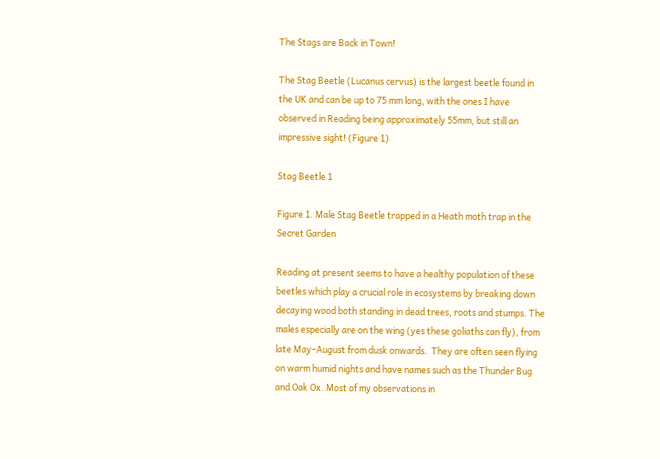The Stags are Back in Town!

The Stag Beetle (Lucanus cervus) is the largest beetle found in the UK and can be up to 75 mm long, with the ones I have observed in Reading being approximately 55mm, but still an impressive sight! (Figure 1)

Stag Beetle 1

Figure 1. Male Stag Beetle trapped in a Heath moth trap in the Secret Garden

Reading at present seems to have a healthy population of these beetles which play a crucial role in ecosystems by breaking down decaying wood both standing in dead trees, roots and stumps. The males especially are on the wing (yes these goliaths can fly), from late May–August from dusk onwards.  They are often seen flying on warm humid nights and have names such as the Thunder Bug and Oak Ox. Most of my observations in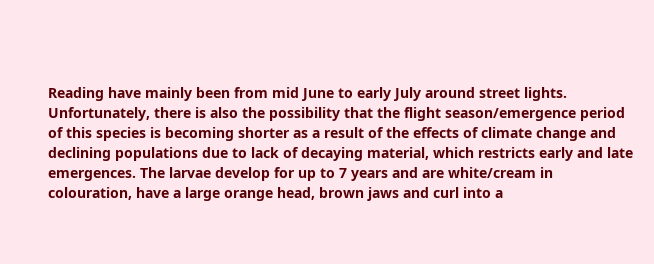Reading have mainly been from mid June to early July around street lights. Unfortunately, there is also the possibility that the flight season/emergence period of this species is becoming shorter as a result of the effects of climate change and declining populations due to lack of decaying material, which restricts early and late emergences. The larvae develop for up to 7 years and are white/cream in colouration, have a large orange head, brown jaws and curl into a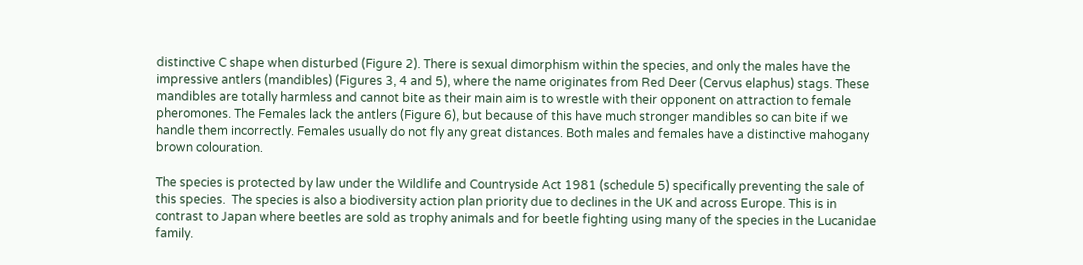distinctive C shape when disturbed (Figure 2). There is sexual dimorphism within the species, and only the males have the impressive antlers (mandibles) (Figures 3, 4 and 5), where the name originates from Red Deer (Cervus elaphus) stags. These mandibles are totally harmless and cannot bite as their main aim is to wrestle with their opponent on attraction to female pheromones. The Females lack the antlers (Figure 6), but because of this have much stronger mandibles so can bite if we handle them incorrectly. Females usually do not fly any great distances. Both males and females have a distinctive mahogany brown colouration.

The species is protected by law under the Wildlife and Countryside Act 1981 (schedule 5) specifically preventing the sale of this species.  The species is also a biodiversity action plan priority due to declines in the UK and across Europe. This is in contrast to Japan where beetles are sold as trophy animals and for beetle fighting using many of the species in the Lucanidae family.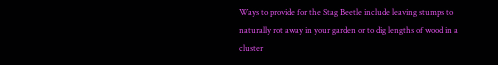Ways to provide for the Stag Beetle include leaving stumps to naturally rot away in your garden or to dig lengths of wood in a cluster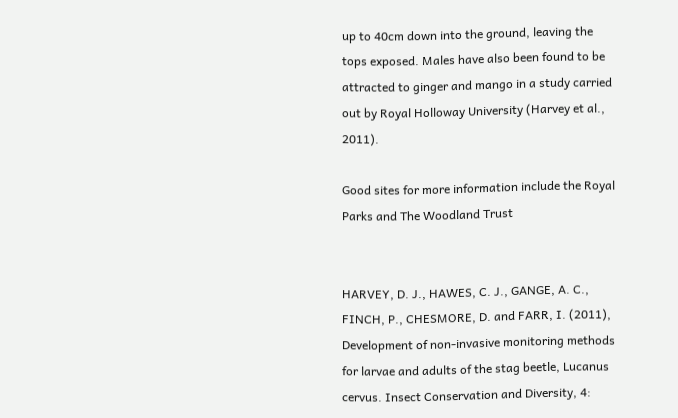up to 40cm down into the ground, leaving the tops exposed. Males have also been found to be attracted to ginger and mango in a study carried out by Royal Holloway University (Harvey et al., 2011).

Good sites for more information include the Royal Parks and The Woodland Trust


HARVEY, D. J., HAWES, C. J., GANGE, A. C., FINCH, P., CHESMORE, D. and FARR, I. (2011), Development of non-invasive monitoring methods for larvae and adults of the stag beetle, Lucanus cervus. Insect Conservation and Diversity, 4: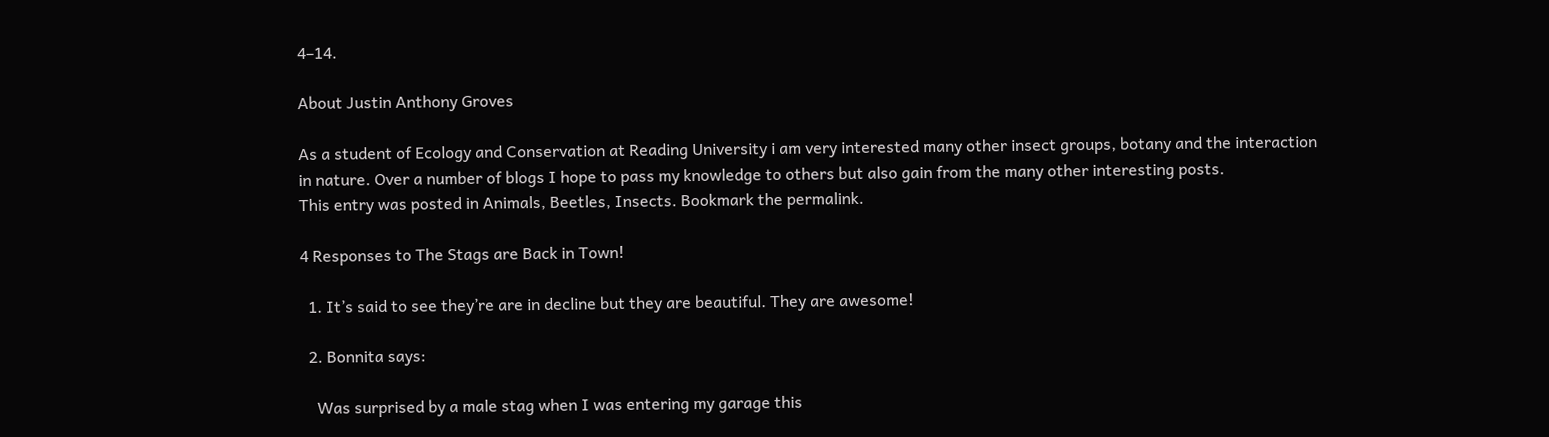4–14.

About Justin Anthony Groves

As a student of Ecology and Conservation at Reading University i am very interested many other insect groups, botany and the interaction in nature. Over a number of blogs I hope to pass my knowledge to others but also gain from the many other interesting posts.
This entry was posted in Animals, Beetles, Insects. Bookmark the permalink.

4 Responses to The Stags are Back in Town!

  1. It’s said to see they’re are in decline but they are beautiful. They are awesome!

  2. Bonnita says:

    Was surprised by a male stag when I was entering my garage this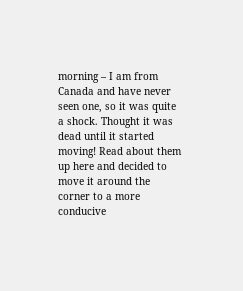morning – I am from Canada and have never seen one, so it was quite a shock. Thought it was dead until it started moving! Read about them up here and decided to move it around the corner to a more conducive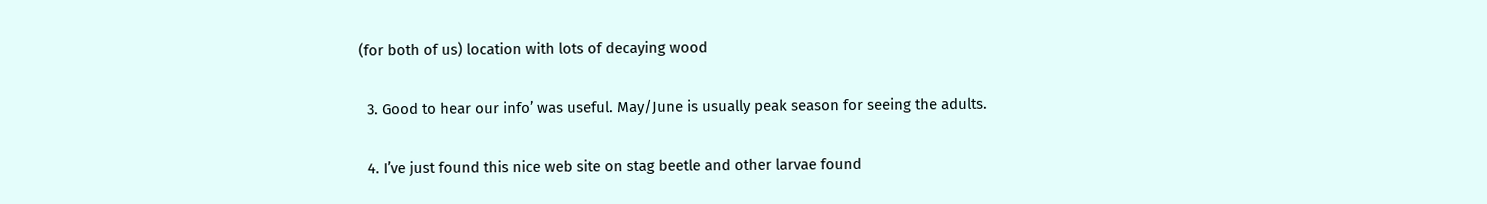(for both of us) location with lots of decaying wood

  3. Good to hear our info’ was useful. May/June is usually peak season for seeing the adults.

  4. I’ve just found this nice web site on stag beetle and other larvae found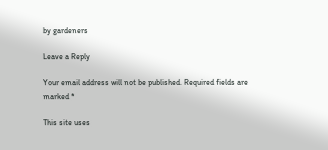by gardeners

Leave a Reply

Your email address will not be published. Required fields are marked *

This site uses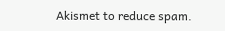Akismet to reduce spam.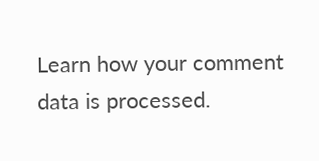Learn how your comment data is processed.